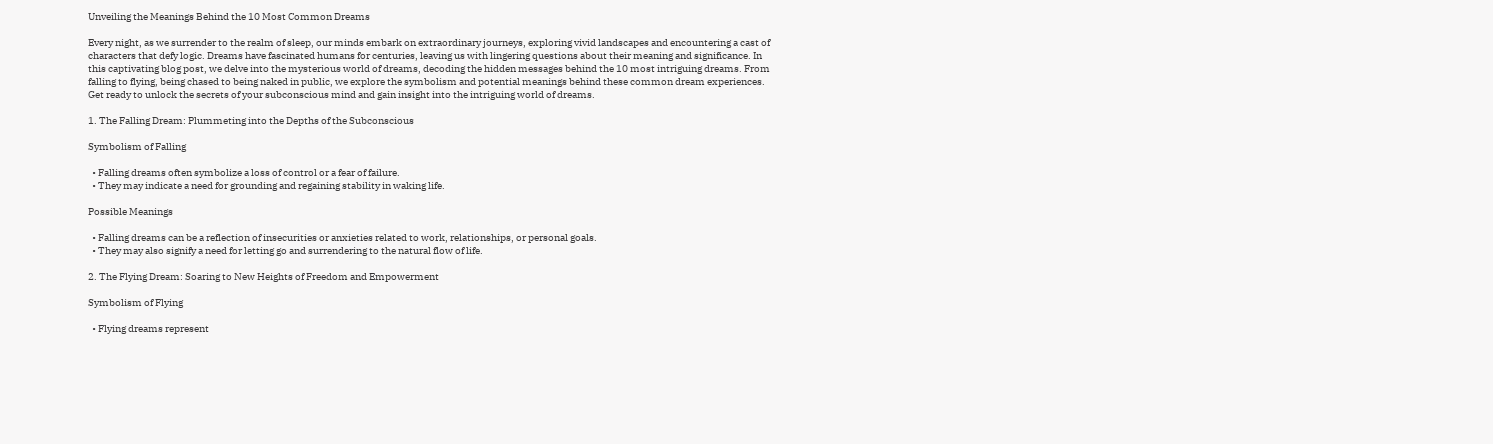Unveiling the Meanings Behind the 10 Most Common Dreams

Every night, as we surrender to the realm of sleep, our minds embark on extraordinary journeys, exploring vivid landscapes and encountering a cast of characters that defy logic. Dreams have fascinated humans for centuries, leaving us with lingering questions about their meaning and significance. In this captivating blog post, we delve into the mysterious world of dreams, decoding the hidden messages behind the 10 most intriguing dreams. From falling to flying, being chased to being naked in public, we explore the symbolism and potential meanings behind these common dream experiences. Get ready to unlock the secrets of your subconscious mind and gain insight into the intriguing world of dreams.

1. The Falling Dream: Plummeting into the Depths of the Subconscious

Symbolism of Falling

  • Falling dreams often symbolize a loss of control or a fear of failure.
  • They may indicate a need for grounding and regaining stability in waking life.

Possible Meanings

  • Falling dreams can be a reflection of insecurities or anxieties related to work, relationships, or personal goals.
  • They may also signify a need for letting go and surrendering to the natural flow of life.

2. The Flying Dream: Soaring to New Heights of Freedom and Empowerment

Symbolism of Flying

  • Flying dreams represent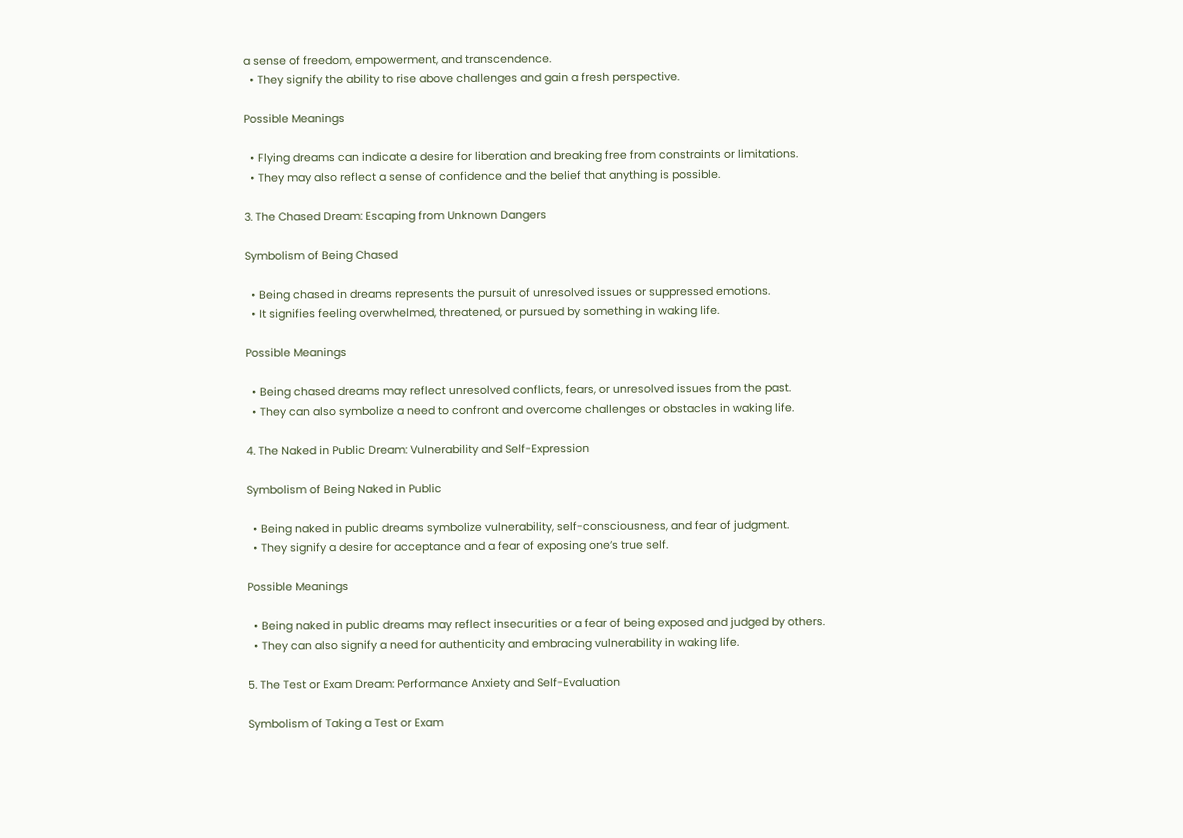a sense of freedom, empowerment, and transcendence.
  • They signify the ability to rise above challenges and gain a fresh perspective.

Possible Meanings

  • Flying dreams can indicate a desire for liberation and breaking free from constraints or limitations.
  • They may also reflect a sense of confidence and the belief that anything is possible.

3. The Chased Dream: Escaping from Unknown Dangers

Symbolism of Being Chased

  • Being chased in dreams represents the pursuit of unresolved issues or suppressed emotions.
  • It signifies feeling overwhelmed, threatened, or pursued by something in waking life.

Possible Meanings

  • Being chased dreams may reflect unresolved conflicts, fears, or unresolved issues from the past.
  • They can also symbolize a need to confront and overcome challenges or obstacles in waking life.

4. The Naked in Public Dream: Vulnerability and Self-Expression

Symbolism of Being Naked in Public

  • Being naked in public dreams symbolize vulnerability, self-consciousness, and fear of judgment.
  • They signify a desire for acceptance and a fear of exposing one’s true self.

Possible Meanings

  • Being naked in public dreams may reflect insecurities or a fear of being exposed and judged by others.
  • They can also signify a need for authenticity and embracing vulnerability in waking life.

5. The Test or Exam Dream: Performance Anxiety and Self-Evaluation

Symbolism of Taking a Test or Exam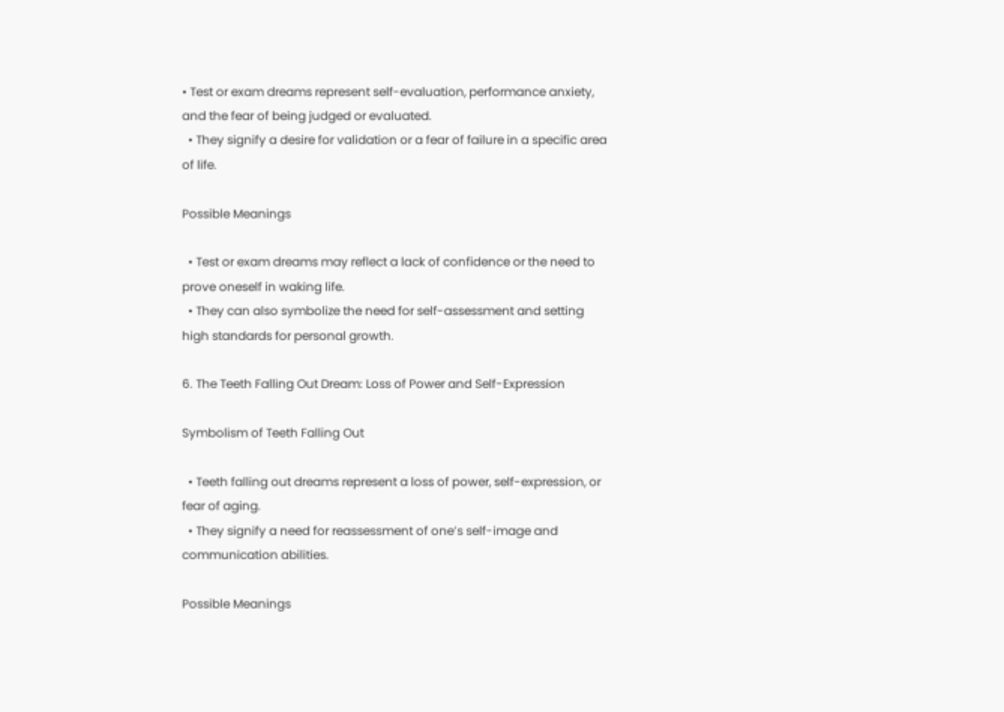• Test or exam dreams represent self-evaluation, performance anxiety, and the fear of being judged or evaluated.
  • They signify a desire for validation or a fear of failure in a specific area of life.

Possible Meanings

  • Test or exam dreams may reflect a lack of confidence or the need to prove oneself in waking life.
  • They can also symbolize the need for self-assessment and setting high standards for personal growth.

6. The Teeth Falling Out Dream: Loss of Power and Self-Expression

Symbolism of Teeth Falling Out

  • Teeth falling out dreams represent a loss of power, self-expression, or fear of aging.
  • They signify a need for reassessment of one’s self-image and communication abilities.

Possible Meanings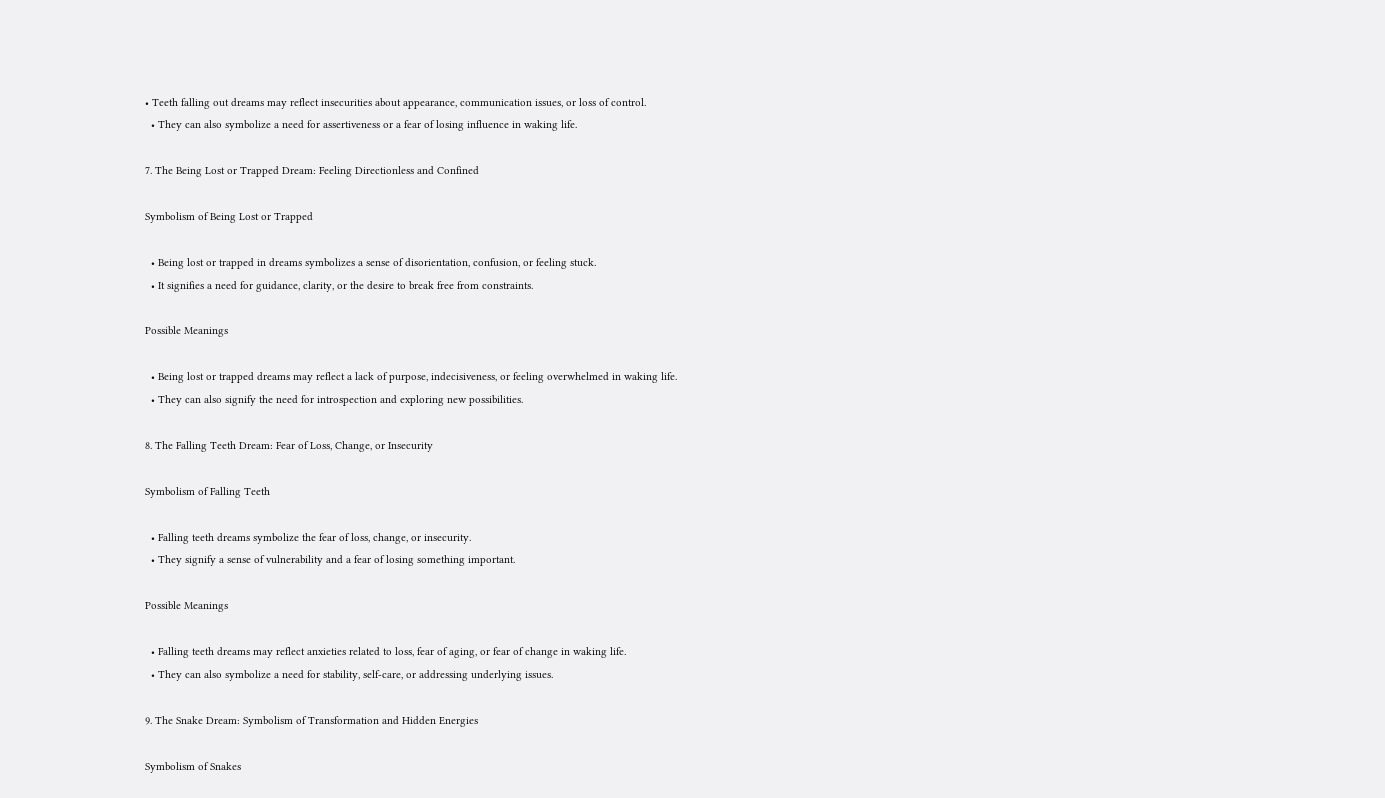• Teeth falling out dreams may reflect insecurities about appearance, communication issues, or loss of control.
  • They can also symbolize a need for assertiveness or a fear of losing influence in waking life.

7. The Being Lost or Trapped Dream: Feeling Directionless and Confined

Symbolism of Being Lost or Trapped

  • Being lost or trapped in dreams symbolizes a sense of disorientation, confusion, or feeling stuck.
  • It signifies a need for guidance, clarity, or the desire to break free from constraints.

Possible Meanings

  • Being lost or trapped dreams may reflect a lack of purpose, indecisiveness, or feeling overwhelmed in waking life.
  • They can also signify the need for introspection and exploring new possibilities.

8. The Falling Teeth Dream: Fear of Loss, Change, or Insecurity

Symbolism of Falling Teeth

  • Falling teeth dreams symbolize the fear of loss, change, or insecurity.
  • They signify a sense of vulnerability and a fear of losing something important.

Possible Meanings

  • Falling teeth dreams may reflect anxieties related to loss, fear of aging, or fear of change in waking life.
  • They can also symbolize a need for stability, self-care, or addressing underlying issues.

9. The Snake Dream: Symbolism of Transformation and Hidden Energies

Symbolism of Snakes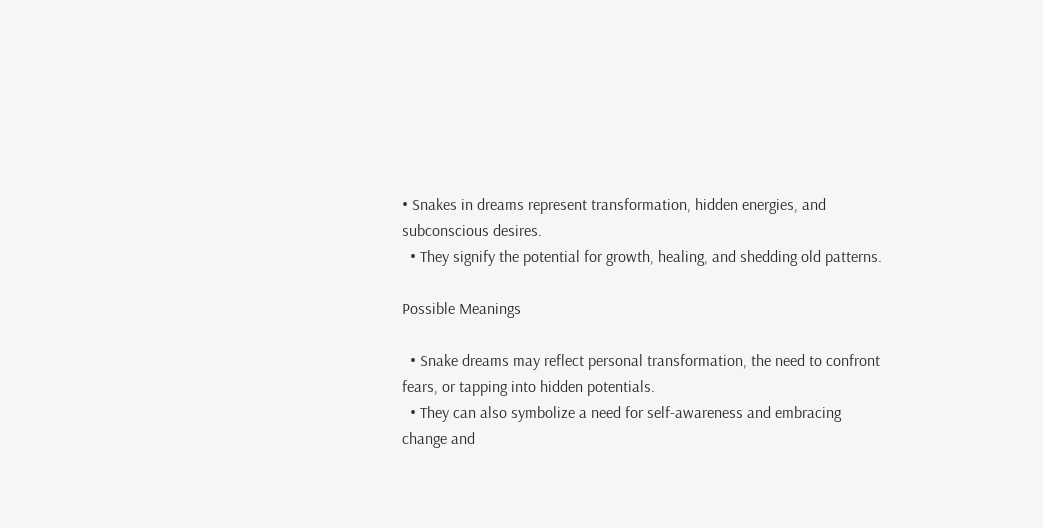• Snakes in dreams represent transformation, hidden energies, and subconscious desires.
  • They signify the potential for growth, healing, and shedding old patterns.

Possible Meanings

  • Snake dreams may reflect personal transformation, the need to confront fears, or tapping into hidden potentials.
  • They can also symbolize a need for self-awareness and embracing change and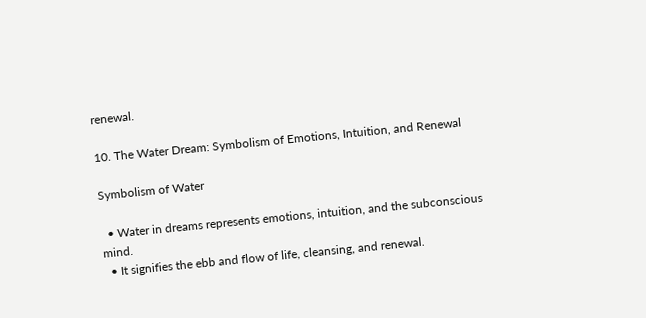renewal.

10. The Water Dream: Symbolism of Emotions, Intuition, and Renewal

Symbolism of Water

  • Water in dreams represents emotions, intuition, and the subconscious mind.
  • It signifies the ebb and flow of life, cleansing, and renewal.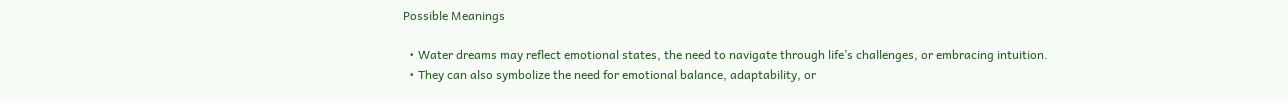Possible Meanings

  • Water dreams may reflect emotional states, the need to navigate through life’s challenges, or embracing intuition.
  • They can also symbolize the need for emotional balance, adaptability, or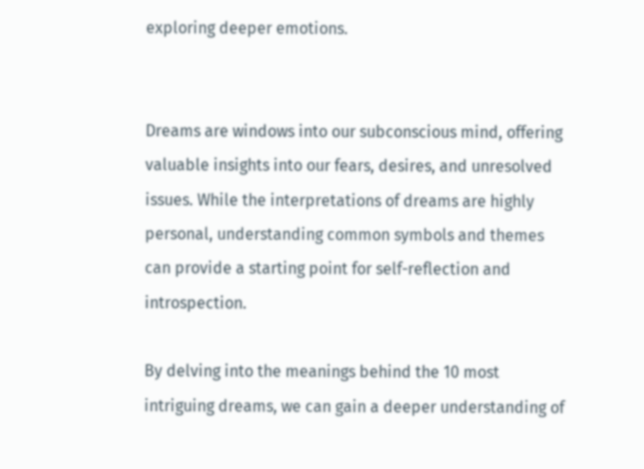exploring deeper emotions.


Dreams are windows into our subconscious mind, offering valuable insights into our fears, desires, and unresolved issues. While the interpretations of dreams are highly personal, understanding common symbols and themes can provide a starting point for self-reflection and introspection.

By delving into the meanings behind the 10 most intriguing dreams, we can gain a deeper understanding of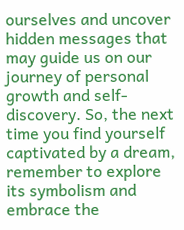ourselves and uncover hidden messages that may guide us on our journey of personal growth and self-discovery. So, the next time you find yourself captivated by a dream, remember to explore its symbolism and embrace the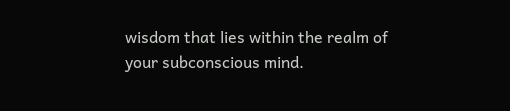wisdom that lies within the realm of your subconscious mind.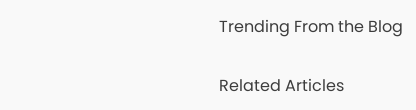Trending From the Blog

Related Articles